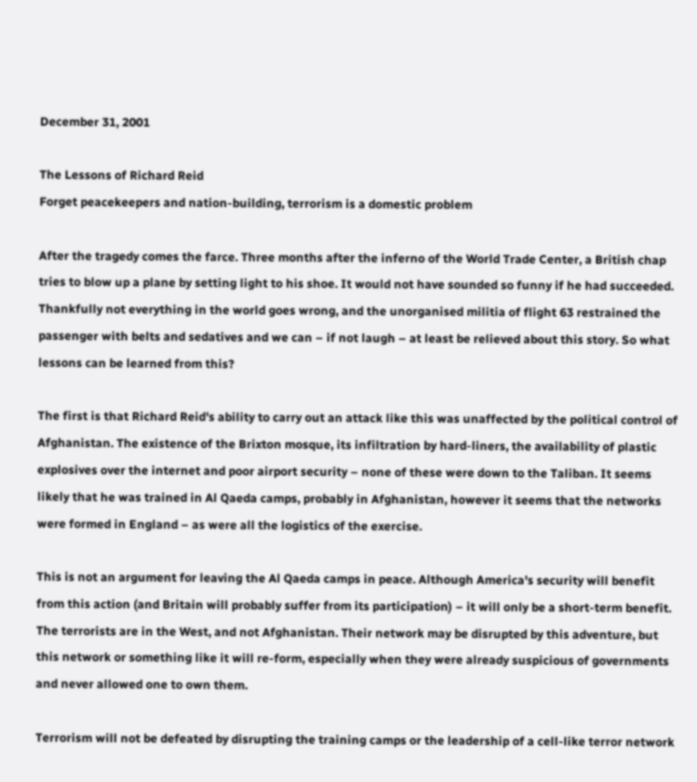December 31, 2001

The Lessons of Richard Reid
Forget peacekeepers and nation-building, terrorism is a domestic problem

After the tragedy comes the farce. Three months after the inferno of the World Trade Center, a British chap tries to blow up a plane by setting light to his shoe. It would not have sounded so funny if he had succeeded. Thankfully not everything in the world goes wrong, and the unorganised militia of flight 63 restrained the passenger with belts and sedatives and we can – if not laugh – at least be relieved about this story. So what lessons can be learned from this?

The first is that Richard Reid's ability to carry out an attack like this was unaffected by the political control of Afghanistan. The existence of the Brixton mosque, its infiltration by hard-liners, the availability of plastic explosives over the internet and poor airport security – none of these were down to the Taliban. It seems likely that he was trained in Al Qaeda camps, probably in Afghanistan, however it seems that the networks were formed in England – as were all the logistics of the exercise.

This is not an argument for leaving the Al Qaeda camps in peace. Although America's security will benefit from this action (and Britain will probably suffer from its participation) – it will only be a short-term benefit. The terrorists are in the West, and not Afghanistan. Their network may be disrupted by this adventure, but this network or something like it will re-form, especially when they were already suspicious of governments and never allowed one to own them.

Terrorism will not be defeated by disrupting the training camps or the leadership of a cell-like terror network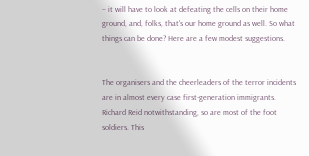– it will have to look at defeating the cells on their home ground, and, folks, that's our home ground as well. So what things can be done? Here are a few modest suggestions.


The organisers and the cheerleaders of the terror incidents are in almost every case first-generation immigrants. Richard Reid notwithstanding, so are most of the foot soldiers. This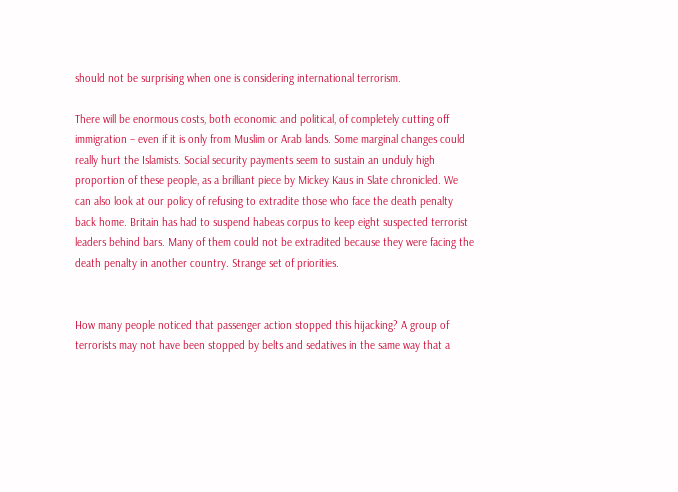should not be surprising when one is considering international terrorism.

There will be enormous costs, both economic and political, of completely cutting off immigration – even if it is only from Muslim or Arab lands. Some marginal changes could really hurt the Islamists. Social security payments seem to sustain an unduly high proportion of these people, as a brilliant piece by Mickey Kaus in Slate chronicled. We can also look at our policy of refusing to extradite those who face the death penalty back home. Britain has had to suspend habeas corpus to keep eight suspected terrorist leaders behind bars. Many of them could not be extradited because they were facing the death penalty in another country. Strange set of priorities.


How many people noticed that passenger action stopped this hijacking? A group of terrorists may not have been stopped by belts and sedatives in the same way that a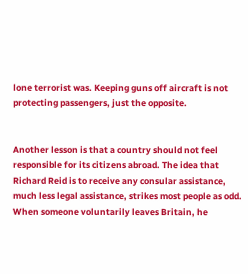lone terrorist was. Keeping guns off aircraft is not protecting passengers, just the opposite.


Another lesson is that a country should not feel responsible for its citizens abroad. The idea that Richard Reid is to receive any consular assistance, much less legal assistance, strikes most people as odd. When someone voluntarily leaves Britain, he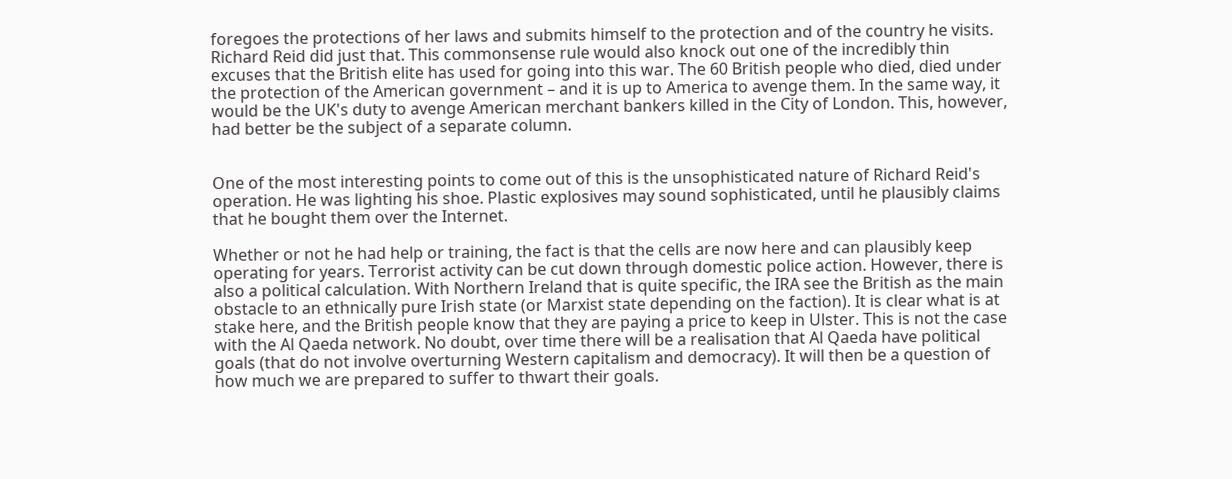foregoes the protections of her laws and submits himself to the protection and of the country he visits. Richard Reid did just that. This commonsense rule would also knock out one of the incredibly thin excuses that the British elite has used for going into this war. The 60 British people who died, died under the protection of the American government – and it is up to America to avenge them. In the same way, it would be the UK's duty to avenge American merchant bankers killed in the City of London. This, however, had better be the subject of a separate column.


One of the most interesting points to come out of this is the unsophisticated nature of Richard Reid's operation. He was lighting his shoe. Plastic explosives may sound sophisticated, until he plausibly claims that he bought them over the Internet.

Whether or not he had help or training, the fact is that the cells are now here and can plausibly keep operating for years. Terrorist activity can be cut down through domestic police action. However, there is also a political calculation. With Northern Ireland that is quite specific, the IRA see the British as the main obstacle to an ethnically pure Irish state (or Marxist state depending on the faction). It is clear what is at stake here, and the British people know that they are paying a price to keep in Ulster. This is not the case with the Al Qaeda network. No doubt, over time there will be a realisation that Al Qaeda have political goals (that do not involve overturning Western capitalism and democracy). It will then be a question of how much we are prepared to suffer to thwart their goals.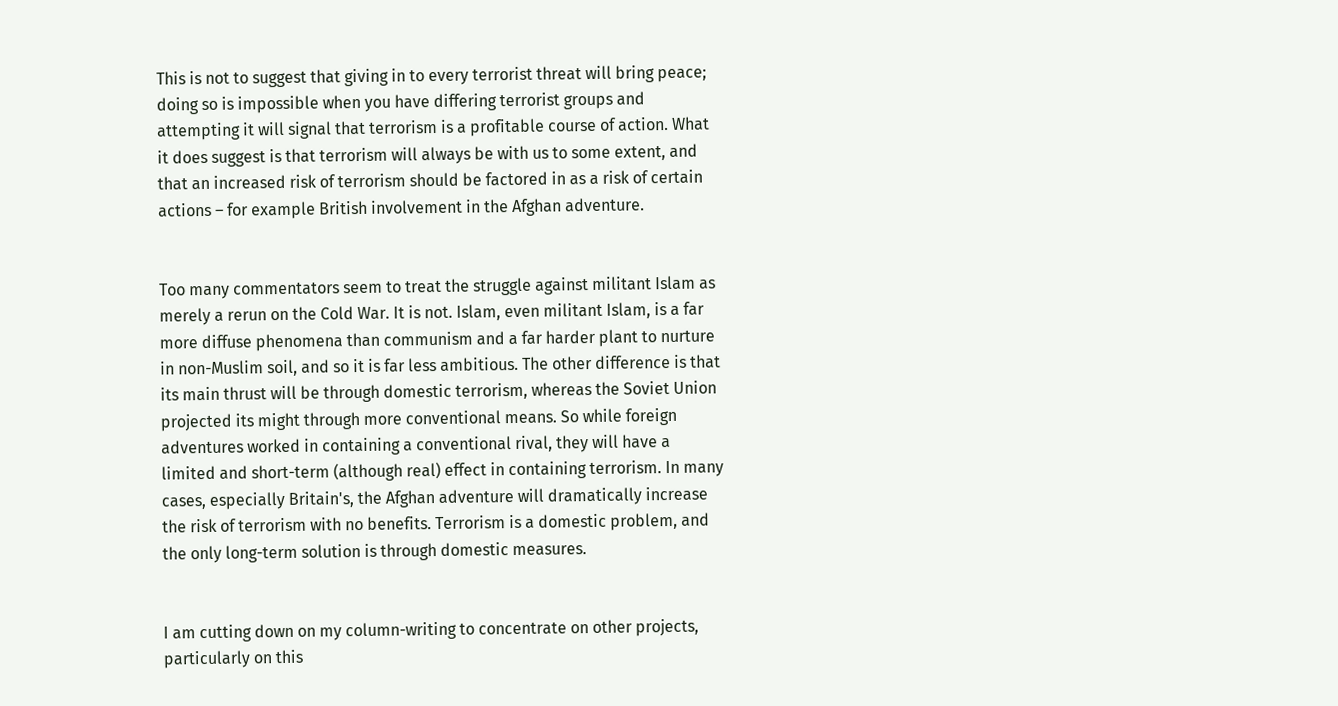This is not to suggest that giving in to every terrorist threat will bring peace; doing so is impossible when you have differing terrorist groups and attempting it will signal that terrorism is a profitable course of action. What it does suggest is that terrorism will always be with us to some extent, and that an increased risk of terrorism should be factored in as a risk of certain actions – for example British involvement in the Afghan adventure.


Too many commentators seem to treat the struggle against militant Islam as merely a rerun on the Cold War. It is not. Islam, even militant Islam, is a far more diffuse phenomena than communism and a far harder plant to nurture in non-Muslim soil, and so it is far less ambitious. The other difference is that its main thrust will be through domestic terrorism, whereas the Soviet Union projected its might through more conventional means. So while foreign adventures worked in containing a conventional rival, they will have a limited and short-term (although real) effect in containing terrorism. In many cases, especially Britain's, the Afghan adventure will dramatically increase the risk of terrorism with no benefits. Terrorism is a domestic problem, and the only long-term solution is through domestic measures.


I am cutting down on my column-writing to concentrate on other projects, particularly on this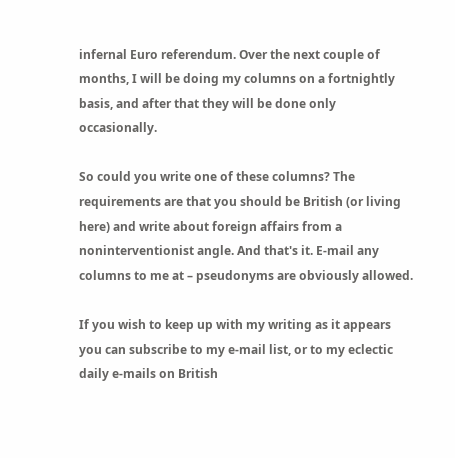infernal Euro referendum. Over the next couple of months, I will be doing my columns on a fortnightly basis, and after that they will be done only occasionally.

So could you write one of these columns? The requirements are that you should be British (or living here) and write about foreign affairs from a noninterventionist angle. And that's it. E-mail any columns to me at – pseudonyms are obviously allowed.

If you wish to keep up with my writing as it appears you can subscribe to my e-mail list, or to my eclectic daily e-mails on British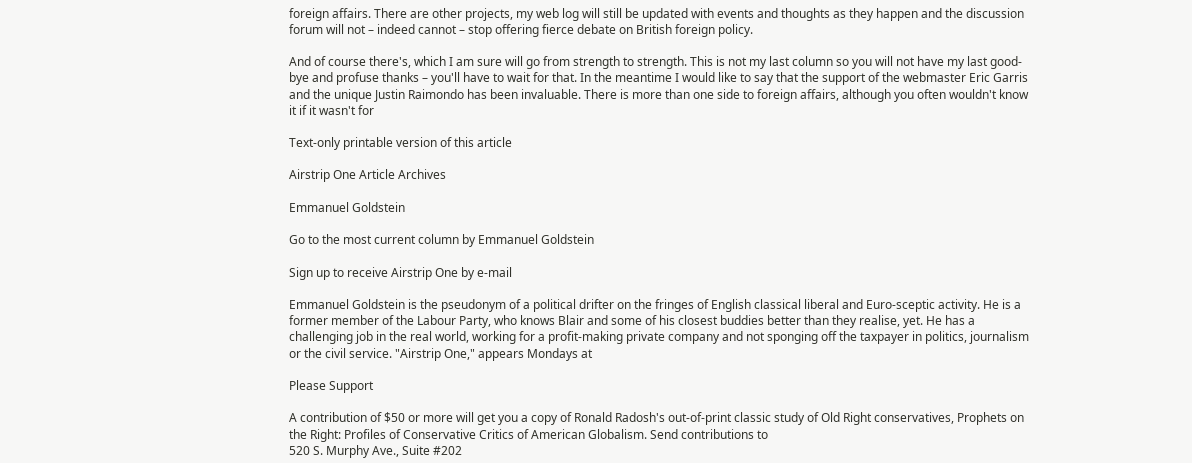foreign affairs. There are other projects, my web log will still be updated with events and thoughts as they happen and the discussion forum will not – indeed cannot – stop offering fierce debate on British foreign policy.

And of course there's, which I am sure will go from strength to strength. This is not my last column so you will not have my last good-bye and profuse thanks – you'll have to wait for that. In the meantime I would like to say that the support of the webmaster Eric Garris and the unique Justin Raimondo has been invaluable. There is more than one side to foreign affairs, although you often wouldn't know it if it wasn't for

Text-only printable version of this article

Airstrip One Article Archives

Emmanuel Goldstein

Go to the most current column by Emmanuel Goldstein

Sign up to receive Airstrip One by e-mail

Emmanuel Goldstein is the pseudonym of a political drifter on the fringes of English classical liberal and Euro-sceptic activity. He is a former member of the Labour Party, who knows Blair and some of his closest buddies better than they realise, yet. He has a challenging job in the real world, working for a profit-making private company and not sponging off the taxpayer in politics, journalism or the civil service. "Airstrip One," appears Mondays at

Please Support

A contribution of $50 or more will get you a copy of Ronald Radosh's out-of-print classic study of Old Right conservatives, Prophets on the Right: Profiles of Conservative Critics of American Globalism. Send contributions to
520 S. Murphy Ave., Suite #202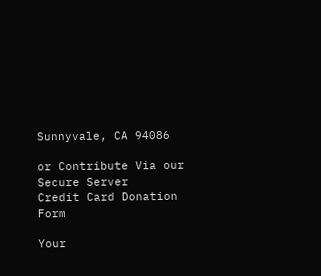Sunnyvale, CA 94086

or Contribute Via our Secure Server
Credit Card Donation Form

Your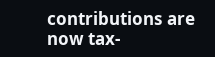contributions are now tax-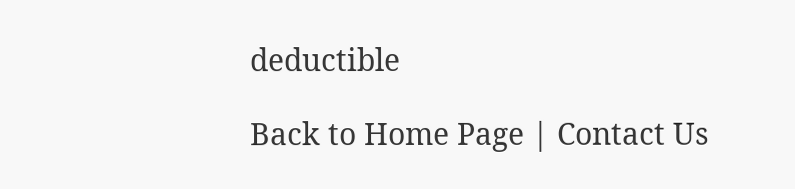deductible

Back to Home Page | Contact Us